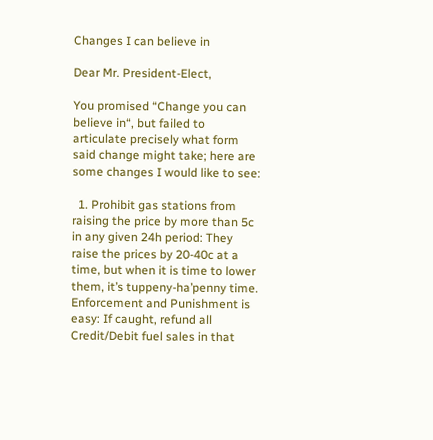Changes I can believe in

Dear Mr. President-Elect,

You promised “Change you can believe in“, but failed to articulate precisely what form said change might take; here are some changes I would like to see:

  1. Prohibit gas stations from raising the price by more than 5c in any given 24h period: They raise the prices by 20-40c at a time, but when it is time to lower them, it’s tuppeny-ha’penny time. Enforcement and Punishment is easy: If caught, refund all Credit/Debit fuel sales in that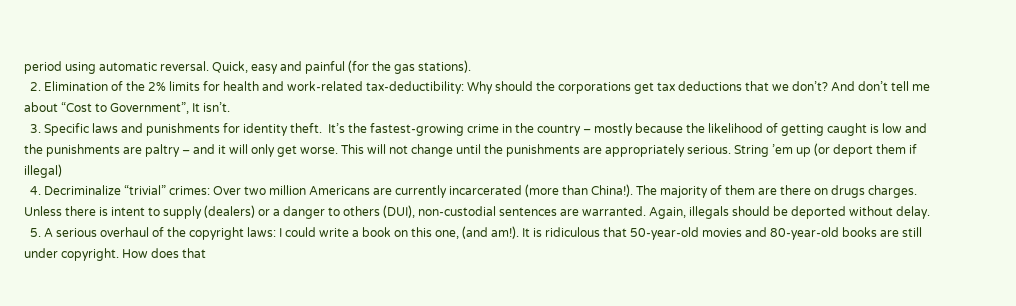period using automatic reversal. Quick, easy and painful (for the gas stations).
  2. Elimination of the 2% limits for health and work-related tax-deductibility: Why should the corporations get tax deductions that we don’t? And don’t tell me about “Cost to Government”, It isn’t.
  3. Specific laws and punishments for identity theft.  It’s the fastest-growing crime in the country – mostly because the likelihood of getting caught is low and the punishments are paltry – and it will only get worse. This will not change until the punishments are appropriately serious. String ’em up (or deport them if illegal)
  4. Decriminalize “trivial” crimes: Over two million Americans are currently incarcerated (more than China!). The majority of them are there on drugs charges. Unless there is intent to supply (dealers) or a danger to others (DUI), non-custodial sentences are warranted. Again, illegals should be deported without delay.
  5. A serious overhaul of the copyright laws: I could write a book on this one, (and am!). It is ridiculous that 50-year-old movies and 80-year-old books are still under copyright. How does that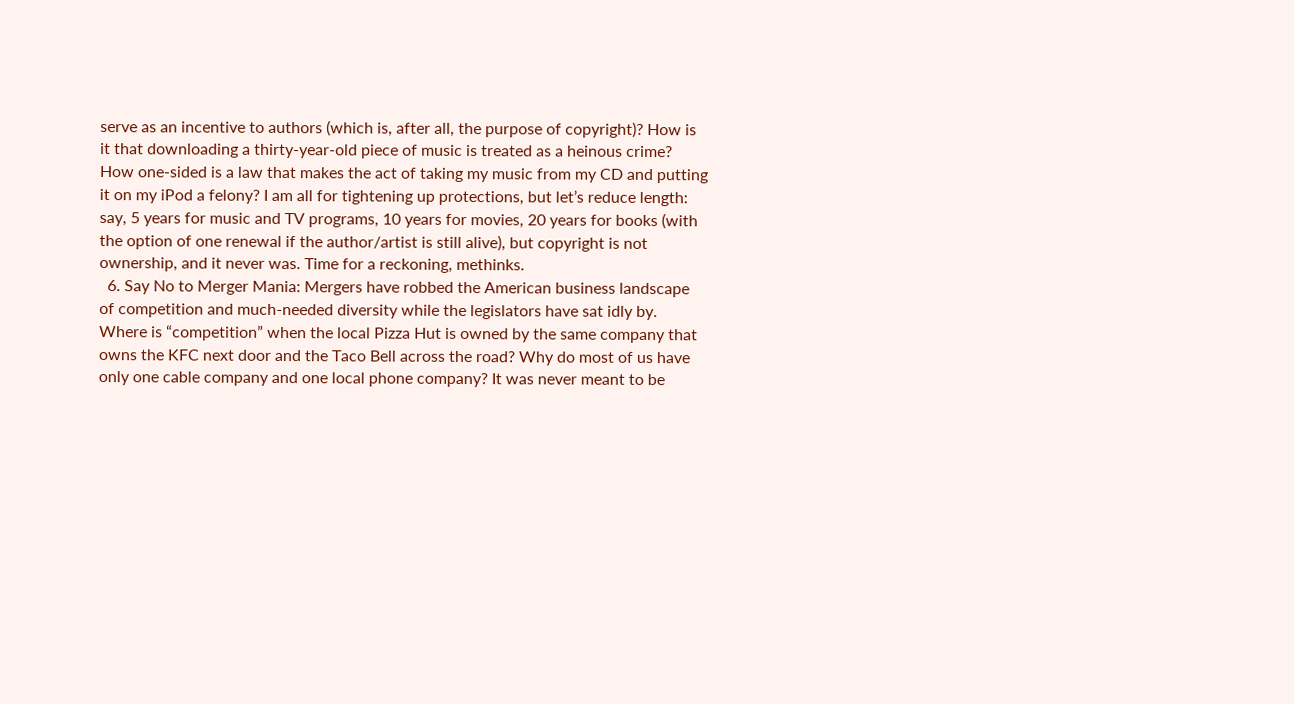serve as an incentive to authors (which is, after all, the purpose of copyright)? How is it that downloading a thirty-year-old piece of music is treated as a heinous crime? How one-sided is a law that makes the act of taking my music from my CD and putting it on my iPod a felony? I am all for tightening up protections, but let’s reduce length: say, 5 years for music and TV programs, 10 years for movies, 20 years for books (with the option of one renewal if the author/artist is still alive), but copyright is not ownership, and it never was. Time for a reckoning, methinks.
  6. Say No to Merger Mania: Mergers have robbed the American business landscape of competition and much-needed diversity while the legislators have sat idly by. Where is “competition” when the local Pizza Hut is owned by the same company that owns the KFC next door and the Taco Bell across the road? Why do most of us have only one cable company and one local phone company? It was never meant to be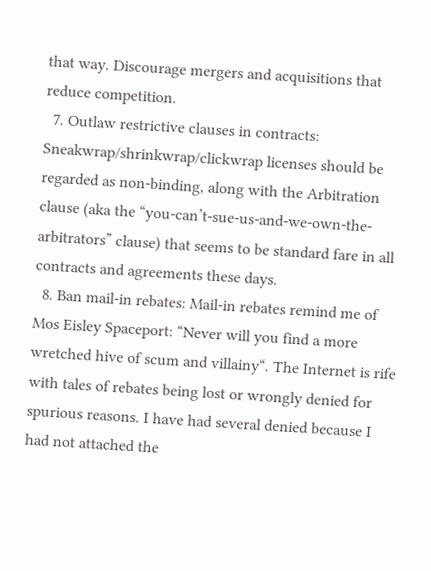that way. Discourage mergers and acquisitions that reduce competition.
  7. Outlaw restrictive clauses in contracts: Sneakwrap/shrinkwrap/clickwrap licenses should be regarded as non-binding, along with the Arbitration clause (aka the “you-can’t-sue-us-and-we-own-the-arbitrators” clause) that seems to be standard fare in all contracts and agreements these days.
  8. Ban mail-in rebates: Mail-in rebates remind me of Mos Eisley Spaceport: “Never will you find a more wretched hive of scum and villainy“. The Internet is rife with tales of rebates being lost or wrongly denied for spurious reasons. I have had several denied because I had not attached the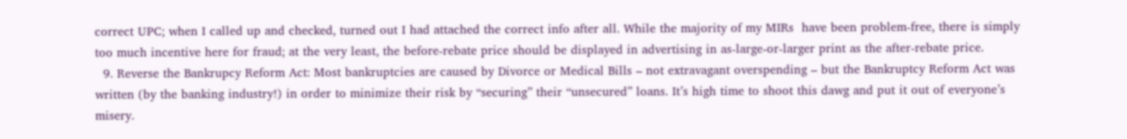correct UPC; when I called up and checked, turned out I had attached the correct info after all. While the majority of my MIRs  have been problem-free, there is simply too much incentive here for fraud; at the very least, the before-rebate price should be displayed in advertising in as-large-or-larger print as the after-rebate price.
  9. Reverse the Bankrupcy Reform Act: Most bankruptcies are caused by Divorce or Medical Bills – not extravagant overspending – but the Bankruptcy Reform Act was written (by the banking industry!) in order to minimize their risk by “securing” their “unsecured” loans. It’s high time to shoot this dawg and put it out of everyone’s misery.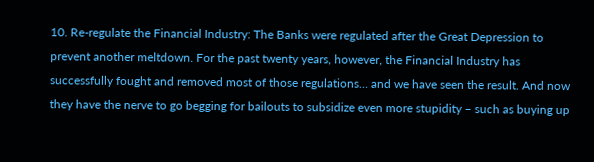10. Re-regulate the Financial Industry: The Banks were regulated after the Great Depression to prevent another meltdown. For the past twenty years, however, the Financial Industry has successfully fought and removed most of those regulations… and we have seen the result. And now they have the nerve to go begging for bailouts to subsidize even more stupidity – such as buying up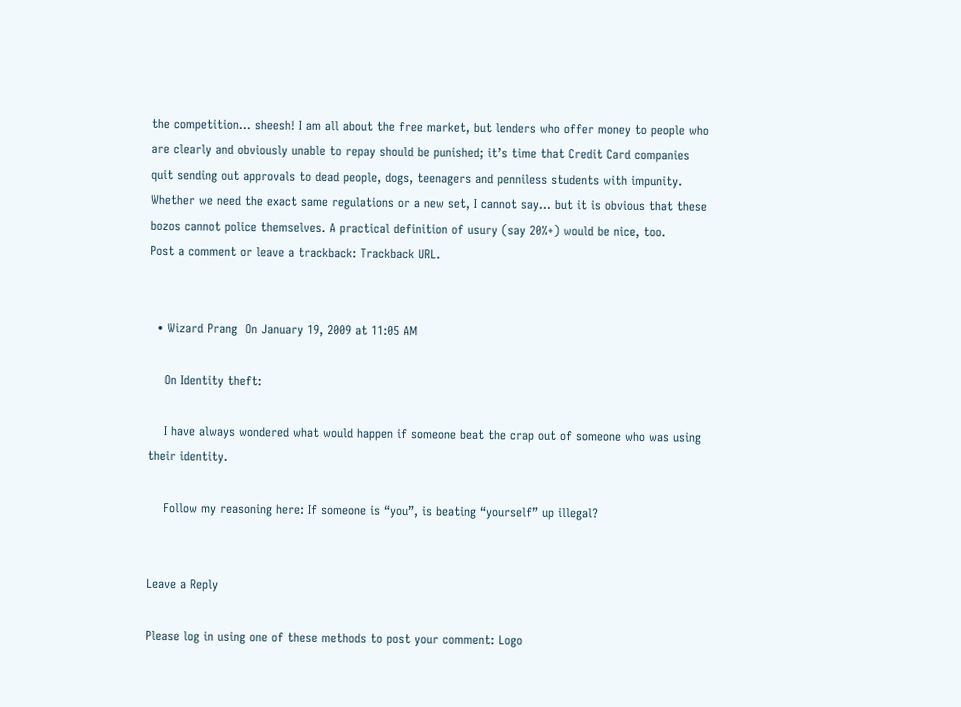the competition… sheesh! I am all about the free market, but lenders who offer money to people who are clearly and obviously unable to repay should be punished; it’s time that Credit Card companies quit sending out approvals to dead people, dogs, teenagers and penniless students with impunity. Whether we need the exact same regulations or a new set, I cannot say… but it is obvious that these bozos cannot police themselves. A practical definition of usury (say 20%+) would be nice, too.
Post a comment or leave a trackback: Trackback URL.


  • Wizard Prang  On January 19, 2009 at 11:05 AM

    On Identity theft:

    I have always wondered what would happen if someone beat the crap out of someone who was using their identity.

    Follow my reasoning here: If someone is “you”, is beating “yourself” up illegal?


Leave a Reply

Please log in using one of these methods to post your comment: Logo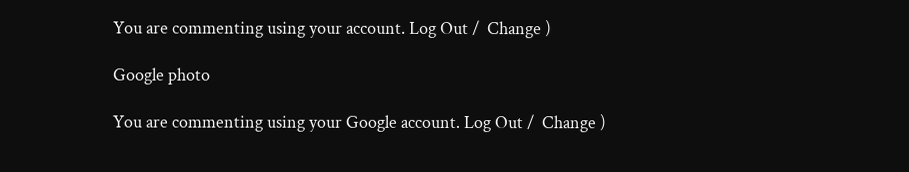You are commenting using your account. Log Out /  Change )

Google photo

You are commenting using your Google account. Log Out /  Change )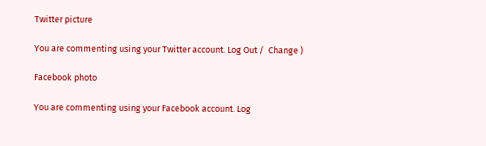Twitter picture

You are commenting using your Twitter account. Log Out /  Change )

Facebook photo

You are commenting using your Facebook account. Log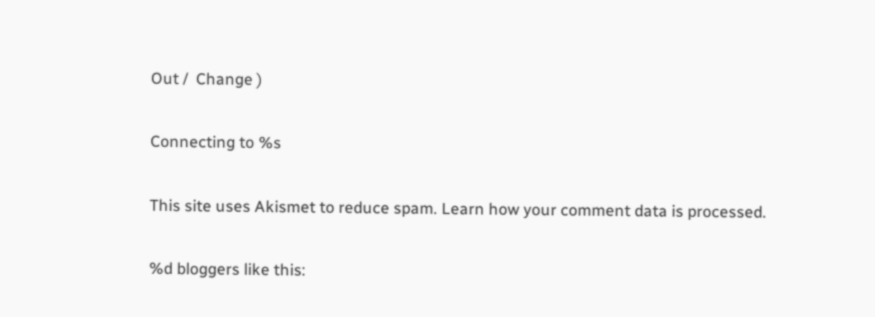Out /  Change )

Connecting to %s

This site uses Akismet to reduce spam. Learn how your comment data is processed.

%d bloggers like this: